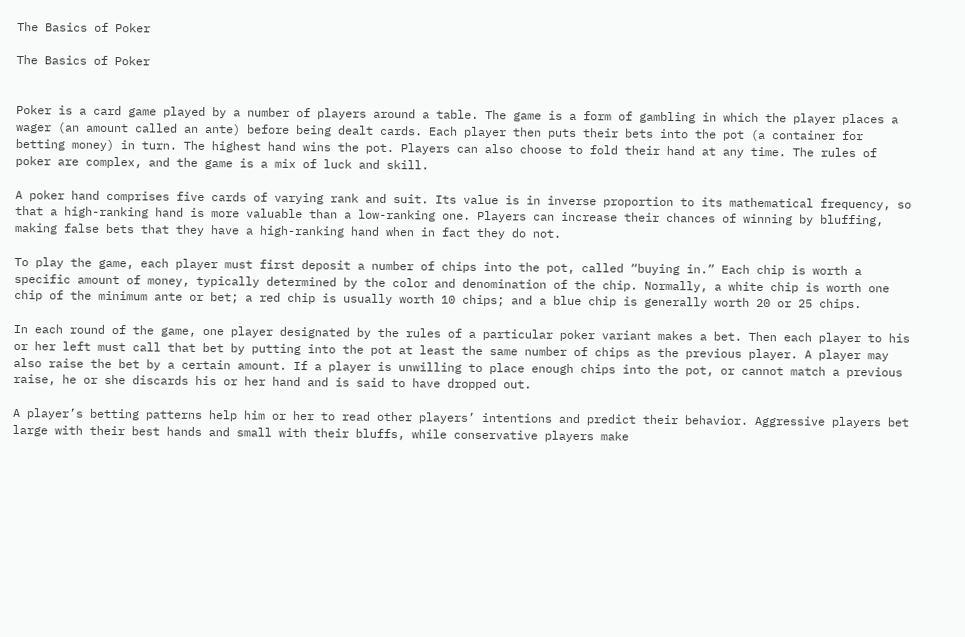The Basics of Poker

The Basics of Poker


Poker is a card game played by a number of players around a table. The game is a form of gambling in which the player places a wager (an amount called an ante) before being dealt cards. Each player then puts their bets into the pot (a container for betting money) in turn. The highest hand wins the pot. Players can also choose to fold their hand at any time. The rules of poker are complex, and the game is a mix of luck and skill.

A poker hand comprises five cards of varying rank and suit. Its value is in inverse proportion to its mathematical frequency, so that a high-ranking hand is more valuable than a low-ranking one. Players can increase their chances of winning by bluffing, making false bets that they have a high-ranking hand when in fact they do not.

To play the game, each player must first deposit a number of chips into the pot, called “buying in.” Each chip is worth a specific amount of money, typically determined by the color and denomination of the chip. Normally, a white chip is worth one chip of the minimum ante or bet; a red chip is usually worth 10 chips; and a blue chip is generally worth 20 or 25 chips.

In each round of the game, one player designated by the rules of a particular poker variant makes a bet. Then each player to his or her left must call that bet by putting into the pot at least the same number of chips as the previous player. A player may also raise the bet by a certain amount. If a player is unwilling to place enough chips into the pot, or cannot match a previous raise, he or she discards his or her hand and is said to have dropped out.

A player’s betting patterns help him or her to read other players’ intentions and predict their behavior. Aggressive players bet large with their best hands and small with their bluffs, while conservative players make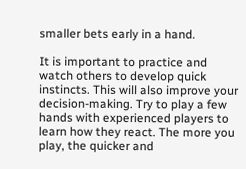smaller bets early in a hand.

It is important to practice and watch others to develop quick instincts. This will also improve your decision-making. Try to play a few hands with experienced players to learn how they react. The more you play, the quicker and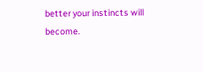better your instincts will become.